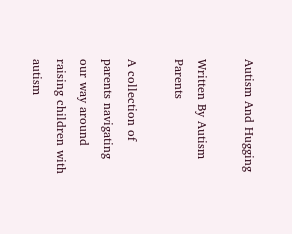Autism And Hugging

Written By Autism Parents

A collection of parents navigating our way around raising children with autism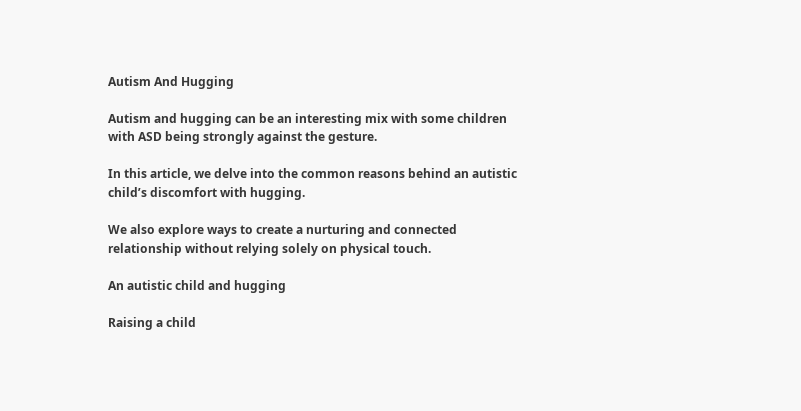Autism And Hugging

Autism and hugging can be an interesting mix with some children with ASD being strongly against the gesture.

In this article, we delve into the common reasons behind an autistic child’s discomfort with hugging.

We also explore ways to create a nurturing and connected relationship without relying solely on physical touch.

An autistic child and hugging

Raising a child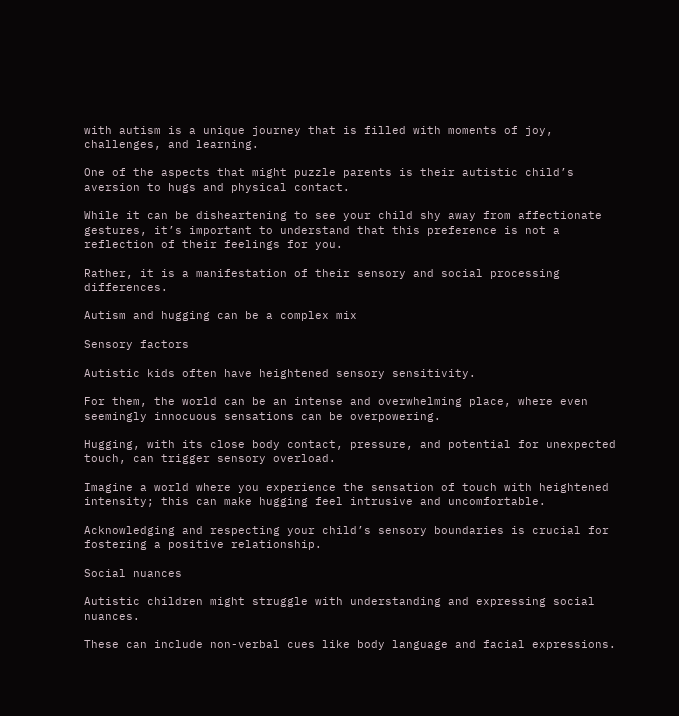with autism is a unique journey that is filled with moments of joy, challenges, and learning.

One of the aspects that might puzzle parents is their autistic child’s aversion to hugs and physical contact.

While it can be disheartening to see your child shy away from affectionate gestures, it’s important to understand that this preference is not a reflection of their feelings for you.

Rather, it is a manifestation of their sensory and social processing differences.

Autism and hugging can be a complex mix

Sensory factors

Autistic kids often have heightened sensory sensitivity.

For them, the world can be an intense and overwhelming place, where even seemingly innocuous sensations can be overpowering.

Hugging, with its close body contact, pressure, and potential for unexpected touch, can trigger sensory overload.

Imagine a world where you experience the sensation of touch with heightened intensity; this can make hugging feel intrusive and uncomfortable.

Acknowledging and respecting your child’s sensory boundaries is crucial for fostering a positive relationship.

Social nuances

Autistic children might struggle with understanding and expressing social nuances.

These can include non-verbal cues like body language and facial expressions.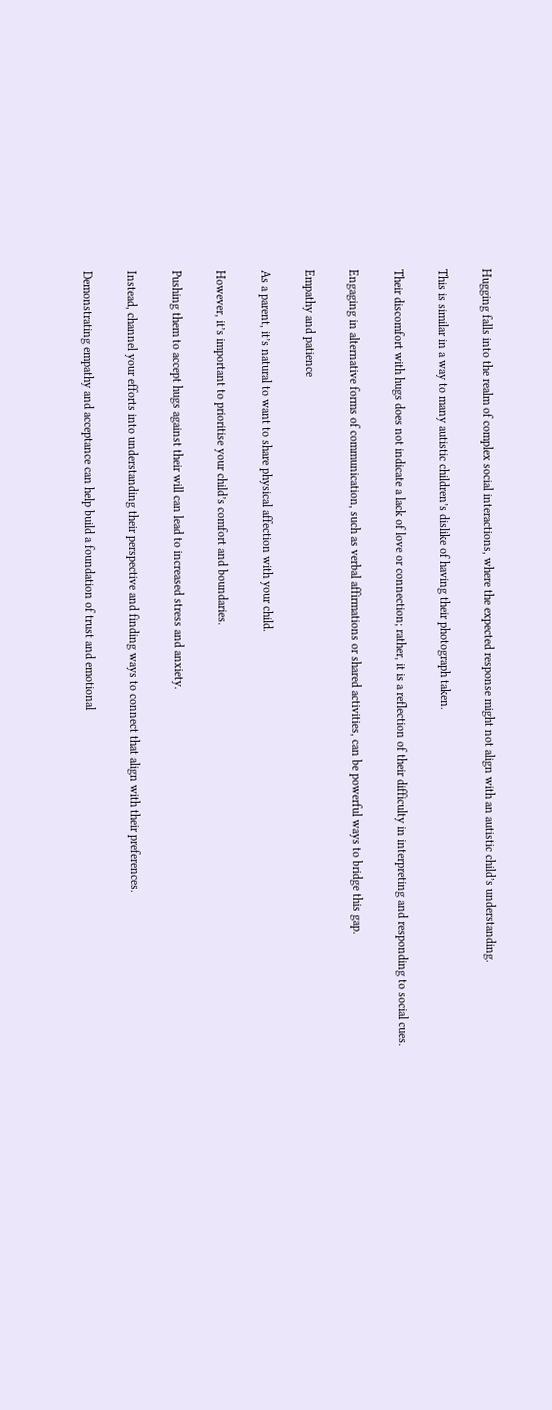Hugging falls into the realm of complex social interactions, where the expected response might not align with an autistic child’s understanding.

This is similar in a way to many autistic children’s dislike of having their photograph taken.

Their discomfort with hugs does not indicate a lack of love or connection; rather, it is a reflection of their difficulty in interpreting and responding to social cues.

Engaging in alternative forms of communication, such as verbal affirmations or shared activities, can be powerful ways to bridge this gap.

Empathy and patience

As a parent, it’s natural to want to share physical affection with your child.

However, it’s important to prioritise your child’s comfort and boundaries.

Pushing them to accept hugs against their will can lead to increased stress and anxiety.

Instead, channel your efforts into understanding their perspective and finding ways to connect that align with their preferences.

Demonstrating empathy and acceptance can help build a foundation of trust and emotional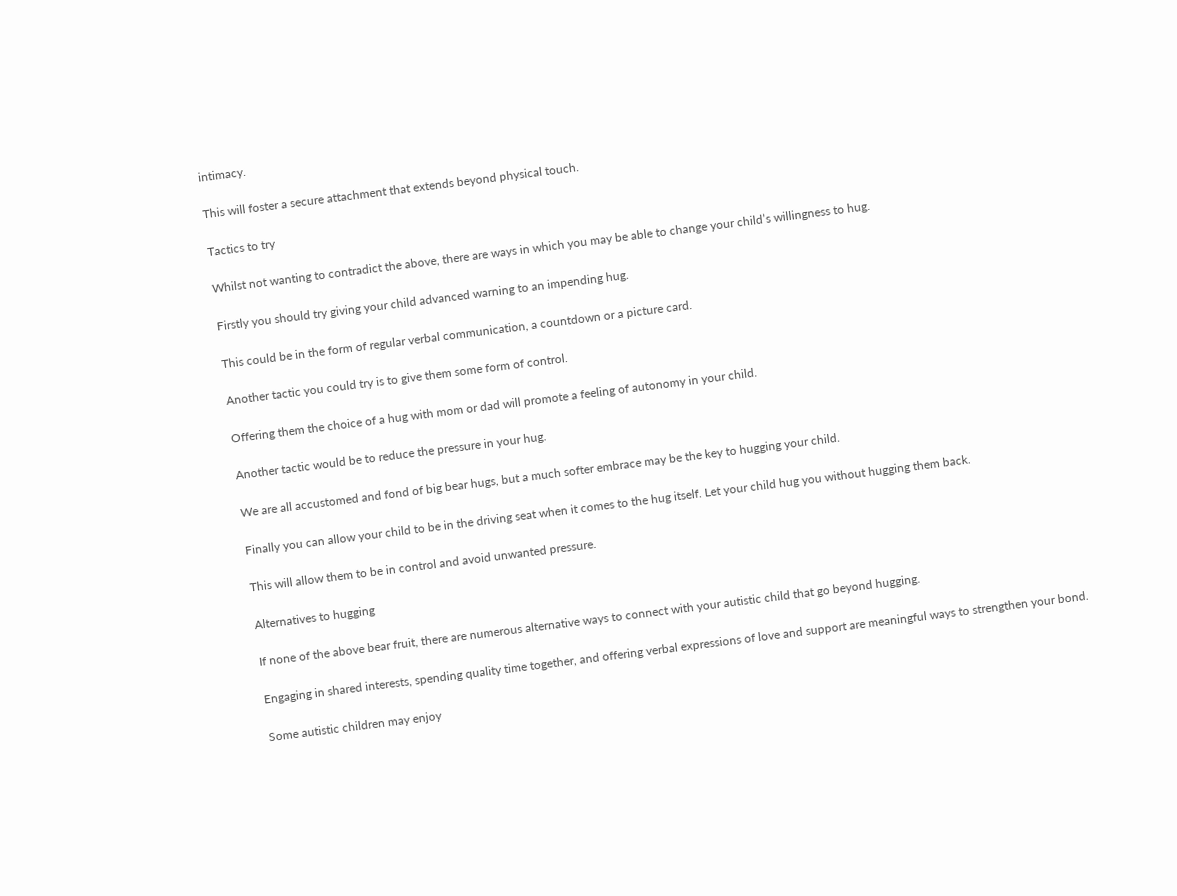intimacy.

This will foster a secure attachment that extends beyond physical touch.

Tactics to try

Whilst not wanting to contradict the above, there are ways in which you may be able to change your child’s willingness to hug.

Firstly you should try giving your child advanced warning to an impending hug.

This could be in the form of regular verbal communication, a countdown or a picture card.

Another tactic you could try is to give them some form of control.

Offering them the choice of a hug with mom or dad will promote a feeling of autonomy in your child.

Another tactic would be to reduce the pressure in your hug.

We are all accustomed and fond of big bear hugs, but a much softer embrace may be the key to hugging your child.

Finally you can allow your child to be in the driving seat when it comes to the hug itself. Let your child hug you without hugging them back.

This will allow them to be in control and avoid unwanted pressure.

Alternatives to hugging

If none of the above bear fruit, there are numerous alternative ways to connect with your autistic child that go beyond hugging.

Engaging in shared interests, spending quality time together, and offering verbal expressions of love and support are meaningful ways to strengthen your bond.

Some autistic children may enjoy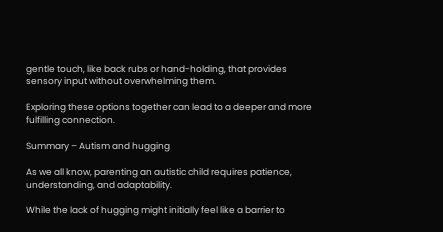gentle touch, like back rubs or hand-holding, that provides sensory input without overwhelming them.

Exploring these options together can lead to a deeper and more fulfilling connection.

Summary – Autism and hugging

As we all know, parenting an autistic child requires patience, understanding, and adaptability.

While the lack of hugging might initially feel like a barrier to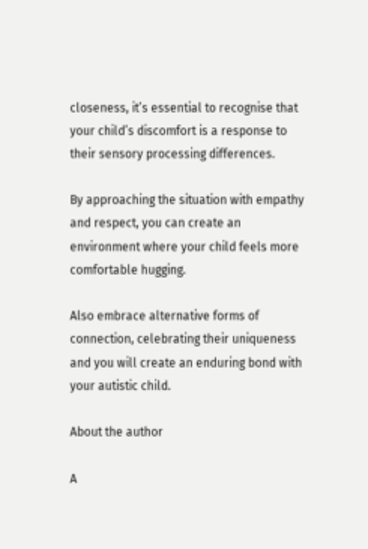closeness, it’s essential to recognise that your child’s discomfort is a response to their sensory processing differences.

By approaching the situation with empathy and respect, you can create an environment where your child feels more comfortable hugging.

Also embrace alternative forms of connection, celebrating their uniqueness and you will create an enduring bond with your autistic child.

About the author

A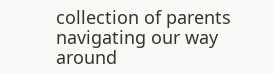collection of parents navigating our way around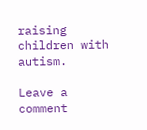raising children with autism.

Leave a comment